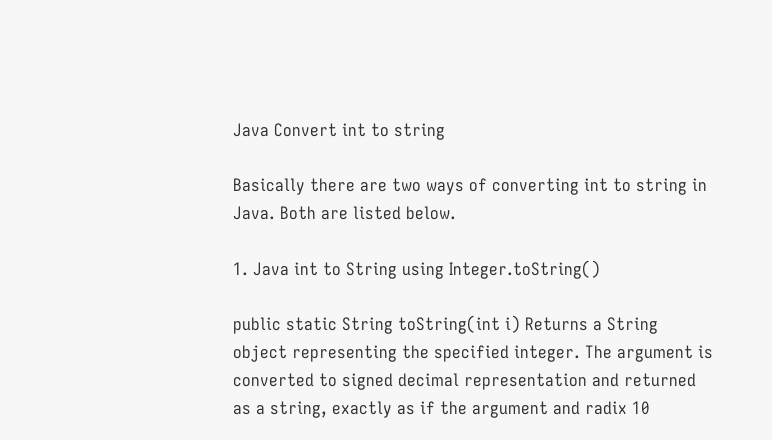Java Convert int to string

Basically there are two ways of converting int to string in Java. Both are listed below.

1. Java int to String using Integer.toString()

public static String toString(int i) Returns a String object representing the specified integer. The argument is converted to signed decimal representation and returned as a string, exactly as if the argument and radix 10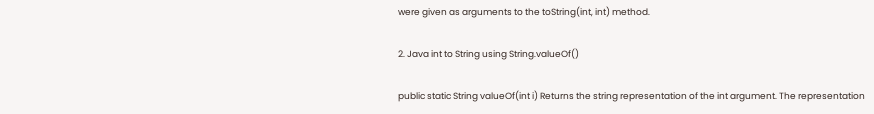were given as arguments to the toString(int, int) method.

2. Java int to String using String.valueOf()

public static String valueOf(int i) Returns the string representation of the int argument. The representation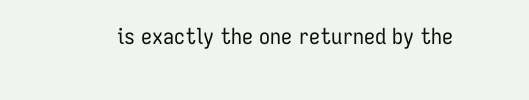is exactly the one returned by the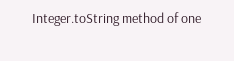Integer.toString method of one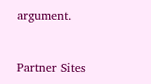argument.


Partner Sites